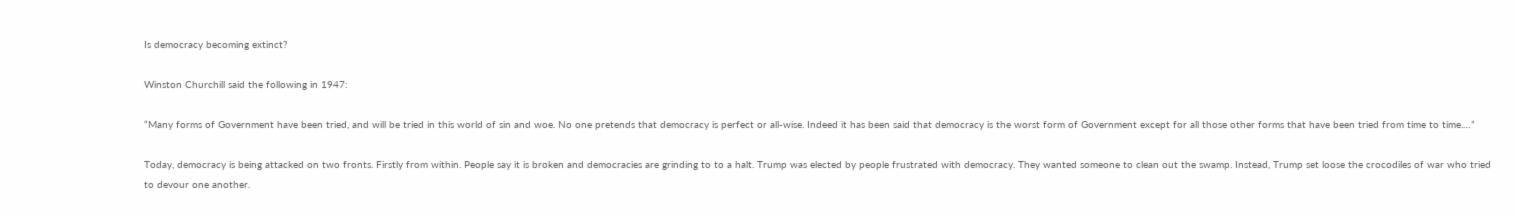Is democracy becoming extinct?

Winston Churchill said the following in 1947:

“Many forms of Government have been tried, and will be tried in this world of sin and woe. No one pretends that democracy is perfect or all-wise. Indeed it has been said that democracy is the worst form of Government except for all those other forms that have been tried from time to time.…”

Today, democracy is being attacked on two fronts. Firstly from within. People say it is broken and democracies are grinding to to a halt. Trump was elected by people frustrated with democracy. They wanted someone to clean out the swamp. Instead, Trump set loose the crocodiles of war who tried to devour one another.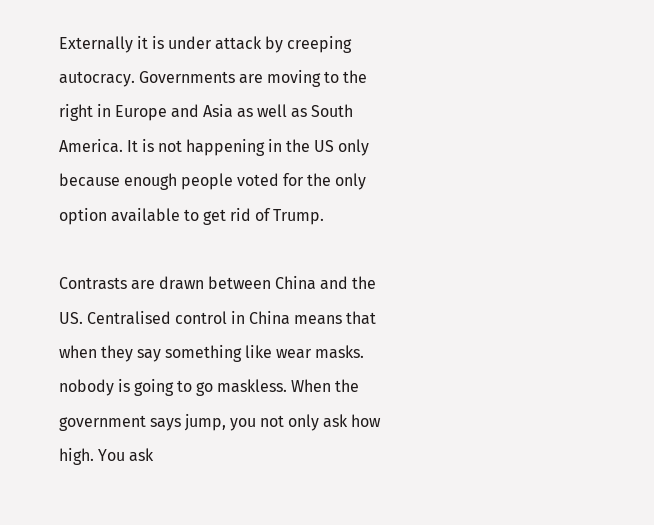Externally it is under attack by creeping autocracy. Governments are moving to the right in Europe and Asia as well as South America. It is not happening in the US only because enough people voted for the only option available to get rid of Trump.

Contrasts are drawn between China and the US. Centralised control in China means that when they say something like wear masks. nobody is going to go maskless. When the government says jump, you not only ask how high. You ask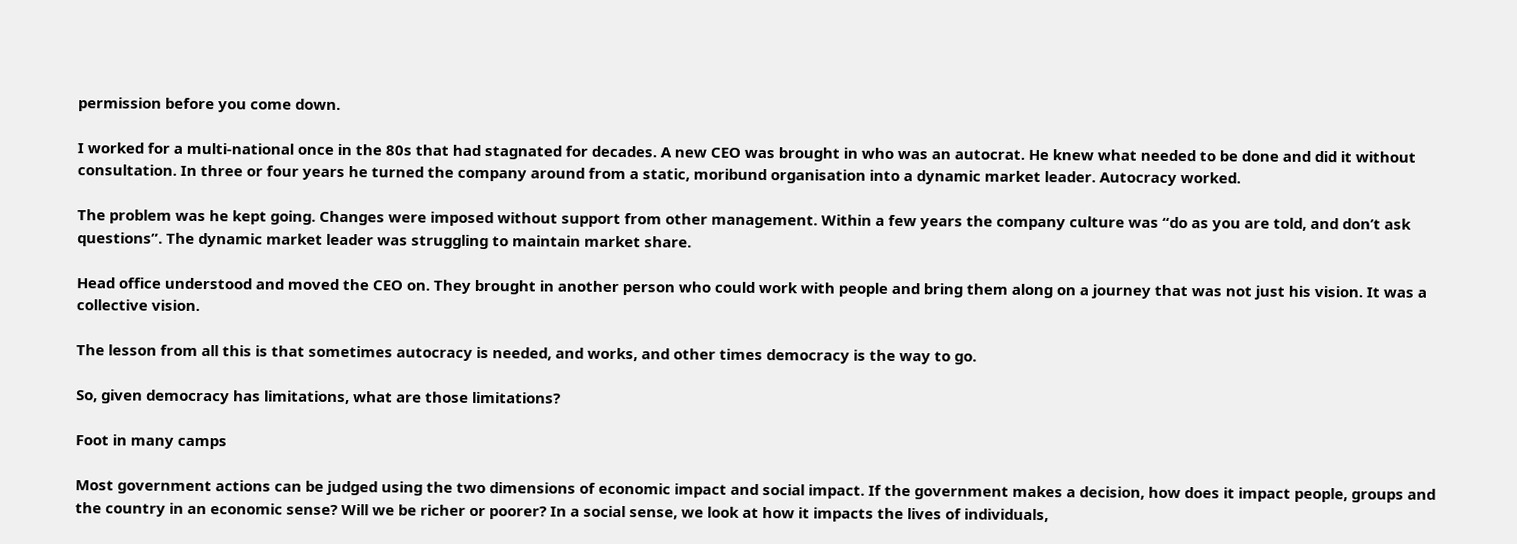permission before you come down.

I worked for a multi-national once in the 80s that had stagnated for decades. A new CEO was brought in who was an autocrat. He knew what needed to be done and did it without consultation. In three or four years he turned the company around from a static, moribund organisation into a dynamic market leader. Autocracy worked.

The problem was he kept going. Changes were imposed without support from other management. Within a few years the company culture was “do as you are told, and don’t ask questions”. The dynamic market leader was struggling to maintain market share.

Head office understood and moved the CEO on. They brought in another person who could work with people and bring them along on a journey that was not just his vision. It was a collective vision.

The lesson from all this is that sometimes autocracy is needed, and works, and other times democracy is the way to go.

So, given democracy has limitations, what are those limitations?

Foot in many camps

Most government actions can be judged using the two dimensions of economic impact and social impact. If the government makes a decision, how does it impact people, groups and the country in an economic sense? Will we be richer or poorer? In a social sense, we look at how it impacts the lives of individuals,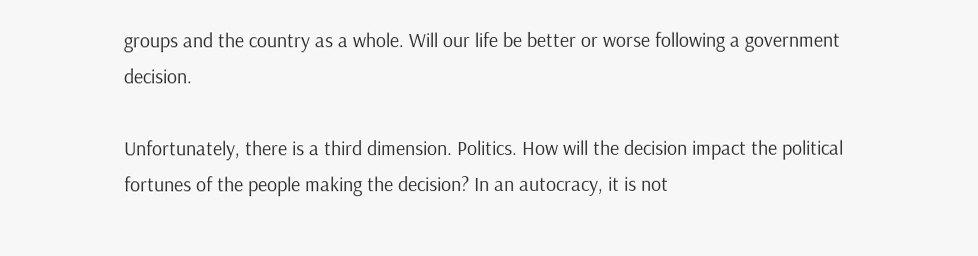groups and the country as a whole. Will our life be better or worse following a government decision.

Unfortunately, there is a third dimension. Politics. How will the decision impact the political fortunes of the people making the decision? In an autocracy, it is not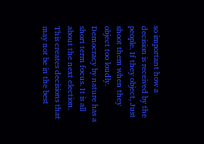so important how a decision is received by the people. If they object, Just shoot them when they object too loudly. Democracy by nature has a short term focus. It is all about the next election. This creates decisions that may not be in the best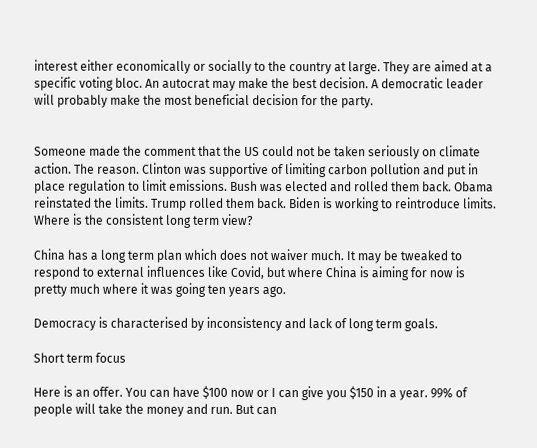interest either economically or socially to the country at large. They are aimed at a specific voting bloc. An autocrat may make the best decision. A democratic leader will probably make the most beneficial decision for the party.


Someone made the comment that the US could not be taken seriously on climate action. The reason. Clinton was supportive of limiting carbon pollution and put in place regulation to limit emissions. Bush was elected and rolled them back. Obama reinstated the limits. Trump rolled them back. Biden is working to reintroduce limits. Where is the consistent long term view?

China has a long term plan which does not waiver much. It may be tweaked to respond to external influences like Covid, but where China is aiming for now is pretty much where it was going ten years ago.

Democracy is characterised by inconsistency and lack of long term goals.

Short term focus

Here is an offer. You can have $100 now or I can give you $150 in a year. 99% of people will take the money and run. But can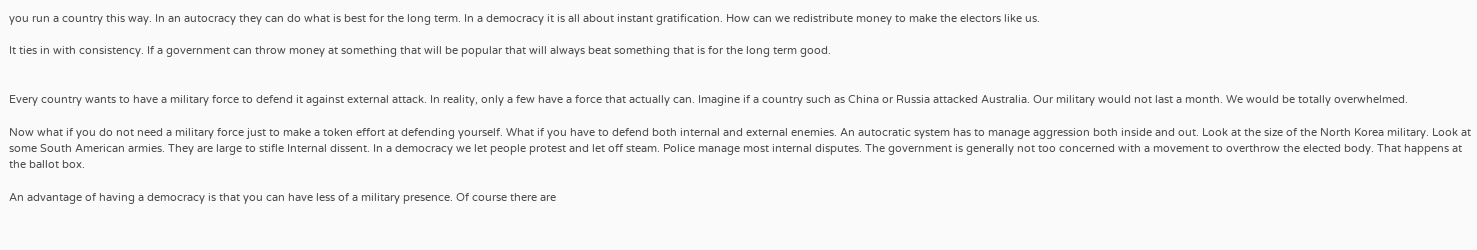you run a country this way. In an autocracy they can do what is best for the long term. In a democracy it is all about instant gratification. How can we redistribute money to make the electors like us.

It ties in with consistency. If a government can throw money at something that will be popular that will always beat something that is for the long term good.


Every country wants to have a military force to defend it against external attack. In reality, only a few have a force that actually can. Imagine if a country such as China or Russia attacked Australia. Our military would not last a month. We would be totally overwhelmed.

Now what if you do not need a military force just to make a token effort at defending yourself. What if you have to defend both internal and external enemies. An autocratic system has to manage aggression both inside and out. Look at the size of the North Korea military. Look at some South American armies. They are large to stifle Internal dissent. In a democracy we let people protest and let off steam. Police manage most internal disputes. The government is generally not too concerned with a movement to overthrow the elected body. That happens at the ballot box.

An advantage of having a democracy is that you can have less of a military presence. Of course there are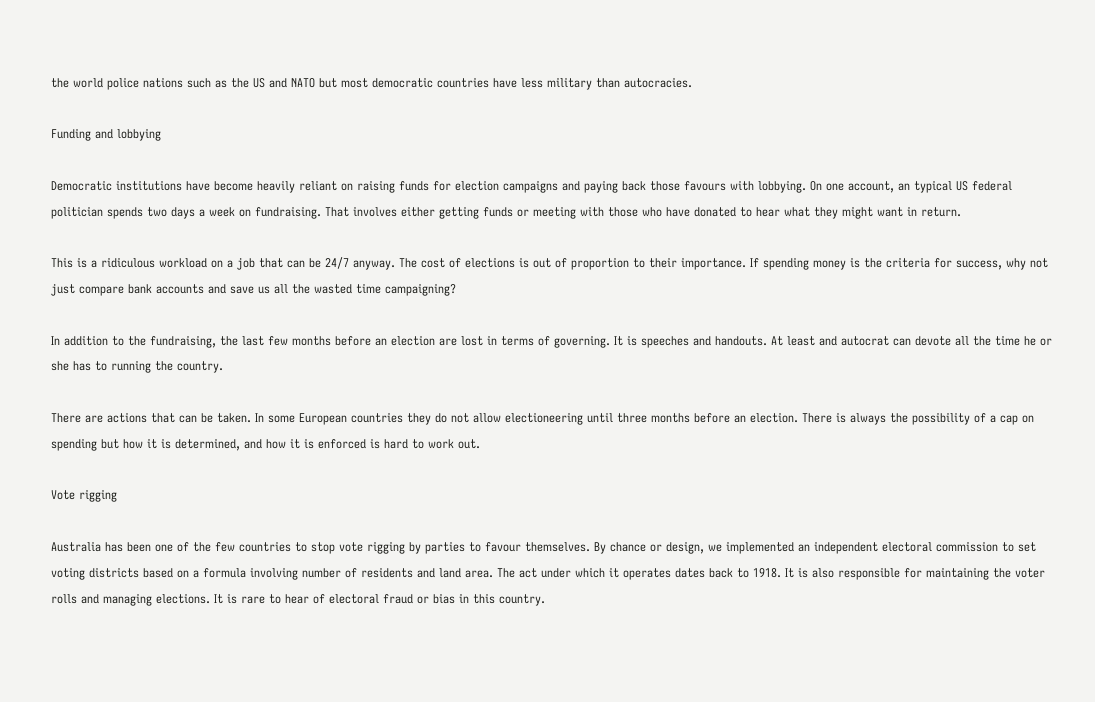the world police nations such as the US and NATO but most democratic countries have less military than autocracies.

Funding and lobbying

Democratic institutions have become heavily reliant on raising funds for election campaigns and paying back those favours with lobbying. On one account, an typical US federal politician spends two days a week on fundraising. That involves either getting funds or meeting with those who have donated to hear what they might want in return.

This is a ridiculous workload on a job that can be 24/7 anyway. The cost of elections is out of proportion to their importance. If spending money is the criteria for success, why not just compare bank accounts and save us all the wasted time campaigning?

In addition to the fundraising, the last few months before an election are lost in terms of governing. It is speeches and handouts. At least and autocrat can devote all the time he or she has to running the country.

There are actions that can be taken. In some European countries they do not allow electioneering until three months before an election. There is always the possibility of a cap on spending but how it is determined, and how it is enforced is hard to work out.

Vote rigging

Australia has been one of the few countries to stop vote rigging by parties to favour themselves. By chance or design, we implemented an independent electoral commission to set voting districts based on a formula involving number of residents and land area. The act under which it operates dates back to 1918. It is also responsible for maintaining the voter rolls and managing elections. It is rare to hear of electoral fraud or bias in this country.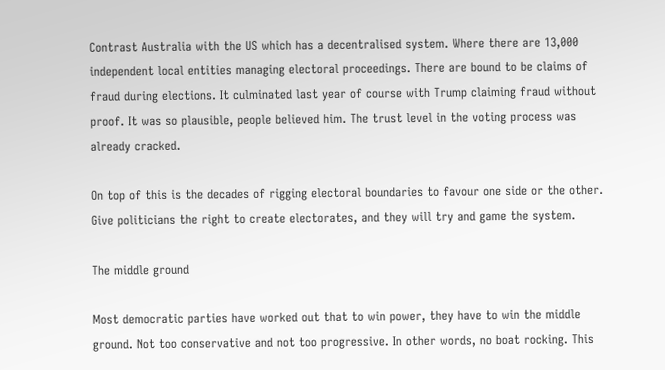Contrast Australia with the US which has a decentralised system. Where there are 13,000 independent local entities managing electoral proceedings. There are bound to be claims of fraud during elections. It culminated last year of course with Trump claiming fraud without proof. It was so plausible, people believed him. The trust level in the voting process was already cracked.

On top of this is the decades of rigging electoral boundaries to favour one side or the other. Give politicians the right to create electorates, and they will try and game the system.

The middle ground

Most democratic parties have worked out that to win power, they have to win the middle ground. Not too conservative and not too progressive. In other words, no boat rocking. This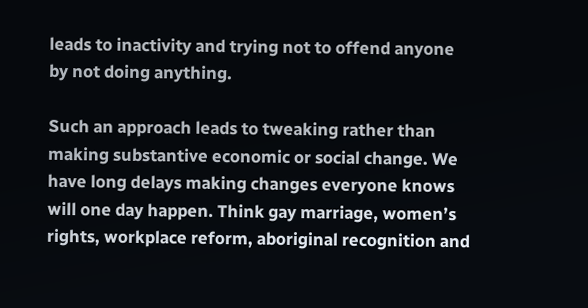leads to inactivity and trying not to offend anyone by not doing anything.

Such an approach leads to tweaking rather than making substantive economic or social change. We have long delays making changes everyone knows will one day happen. Think gay marriage, women’s rights, workplace reform, aboriginal recognition and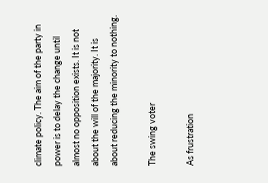climate policy. The aim of the party in power is to delay the change until almost no opposition exists. It is not about the will of the majority. It is about reducing the minority to nothing.

The swing voter

As frustration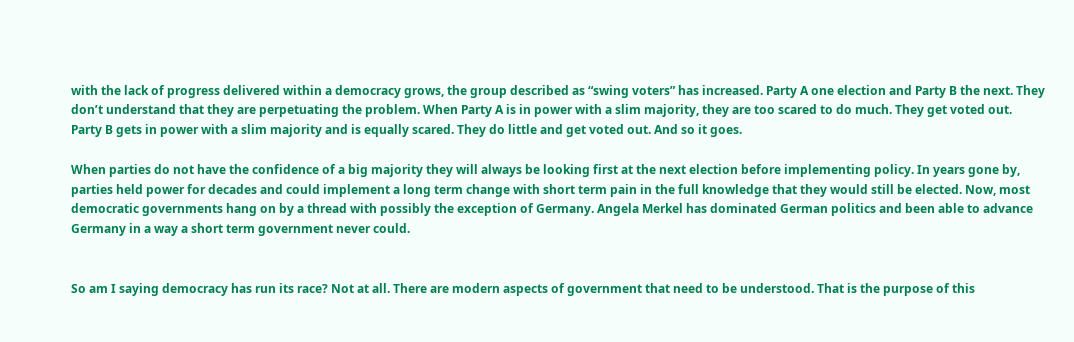with the lack of progress delivered within a democracy grows, the group described as “swing voters” has increased. Party A one election and Party B the next. They don’t understand that they are perpetuating the problem. When Party A is in power with a slim majority, they are too scared to do much. They get voted out. Party B gets in power with a slim majority and is equally scared. They do little and get voted out. And so it goes.

When parties do not have the confidence of a big majority they will always be looking first at the next election before implementing policy. In years gone by, parties held power for decades and could implement a long term change with short term pain in the full knowledge that they would still be elected. Now, most democratic governments hang on by a thread with possibly the exception of Germany. Angela Merkel has dominated German politics and been able to advance Germany in a way a short term government never could.


So am I saying democracy has run its race? Not at all. There are modern aspects of government that need to be understood. That is the purpose of this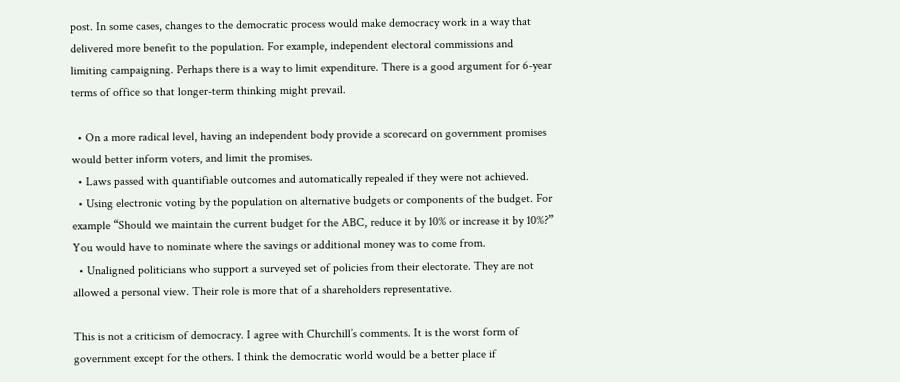post. In some cases, changes to the democratic process would make democracy work in a way that delivered more benefit to the population. For example, independent electoral commissions and limiting campaigning. Perhaps there is a way to limit expenditure. There is a good argument for 6-year terms of office so that longer-term thinking might prevail.

  • On a more radical level, having an independent body provide a scorecard on government promises would better inform voters, and limit the promises.
  • Laws passed with quantifiable outcomes and automatically repealed if they were not achieved.
  • Using electronic voting by the population on alternative budgets or components of the budget. For example “Should we maintain the current budget for the ABC, reduce it by 10% or increase it by 10%?” You would have to nominate where the savings or additional money was to come from.
  • Unaligned politicians who support a surveyed set of policies from their electorate. They are not allowed a personal view. Their role is more that of a shareholders representative.

This is not a criticism of democracy. I agree with Churchill’s comments. It is the worst form of government except for the others. I think the democratic world would be a better place if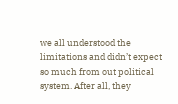we all understood the limitations and didn’t expect so much from out political system. After all, they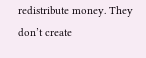redistribute money. They don’t create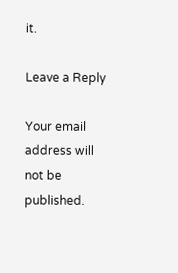it.

Leave a Reply

Your email address will not be published.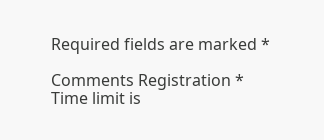Required fields are marked *

Comments Registration * Time limit is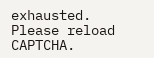exhausted. Please reload CAPTCHA.